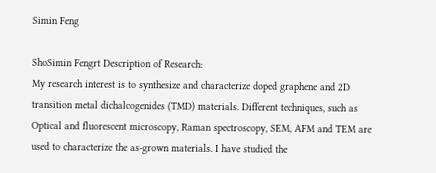Simin Feng

ShoSimin Fengrt Description of Research:
My research interest is to synthesize and characterize doped graphene and 2D transition metal dichalcogenides (TMD) materials. Different techniques, such as Optical and fluorescent microscopy, Raman spectroscopy, SEM, AFM and TEM are used to characterize the as-grown materials. I have studied the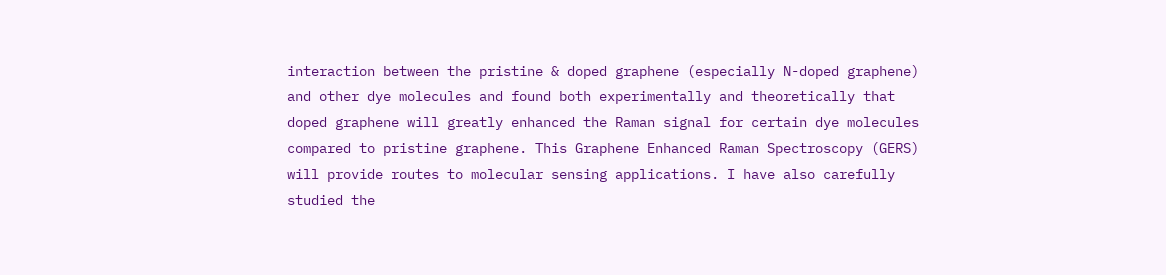interaction between the pristine & doped graphene (especially N-doped graphene) and other dye molecules and found both experimentally and theoretically that doped graphene will greatly enhanced the Raman signal for certain dye molecules compared to pristine graphene. This Graphene Enhanced Raman Spectroscopy (GERS) will provide routes to molecular sensing applications. I have also carefully studied the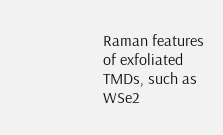Raman features of exfoliated TMDs, such as WSe2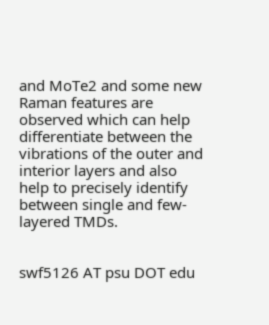and MoTe2 and some new Raman features are observed which can help differentiate between the vibrations of the outer and interior layers and also help to precisely identify between single and few-layered TMDs.


swf5126 AT psu DOT edu